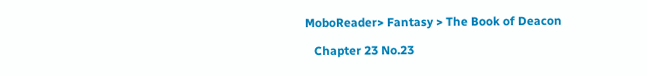MoboReader> Fantasy > The Book of Deacon

   Chapter 23 No.23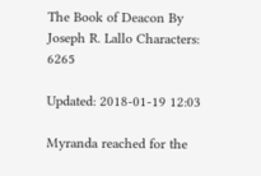The Book of Deacon By Joseph R. Lallo Characters: 6265

Updated: 2018-01-19 12:03

Myranda reached for the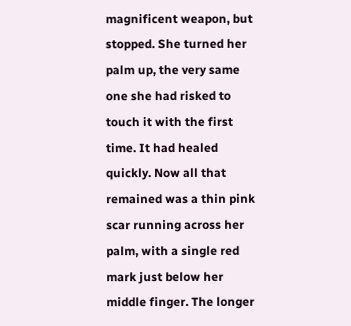magnificent weapon, but stopped. She turned her palm up, the very same one she had risked to touch it with the first time. It had healed quickly. Now all that remained was a thin pink scar running across her palm, with a single red mark just below her middle finger. The longer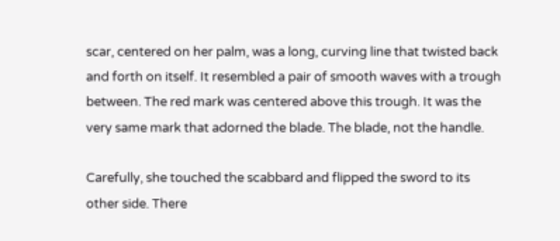scar, centered on her palm, was a long, curving line that twisted back and forth on itself. It resembled a pair of smooth waves with a trough between. The red mark was centered above this trough. It was the very same mark that adorned the blade. The blade, not the handle.

Carefully, she touched the scabbard and flipped the sword to its other side. There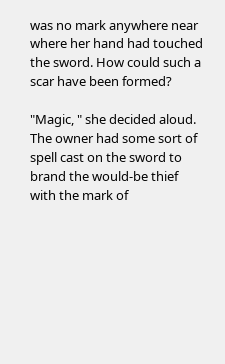was no mark anywhere near where her hand had touched the sword. How could such a scar have been formed?

"Magic, " she decided aloud. The owner had some sort of spell cast on the sword to brand the would-be thief with the mark of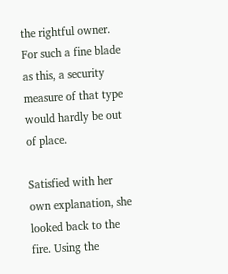the rightful owner. For such a fine blade as this, a security measure of that type would hardly be out of place.

Satisfied with her own explanation, she looked back to the fire. Using the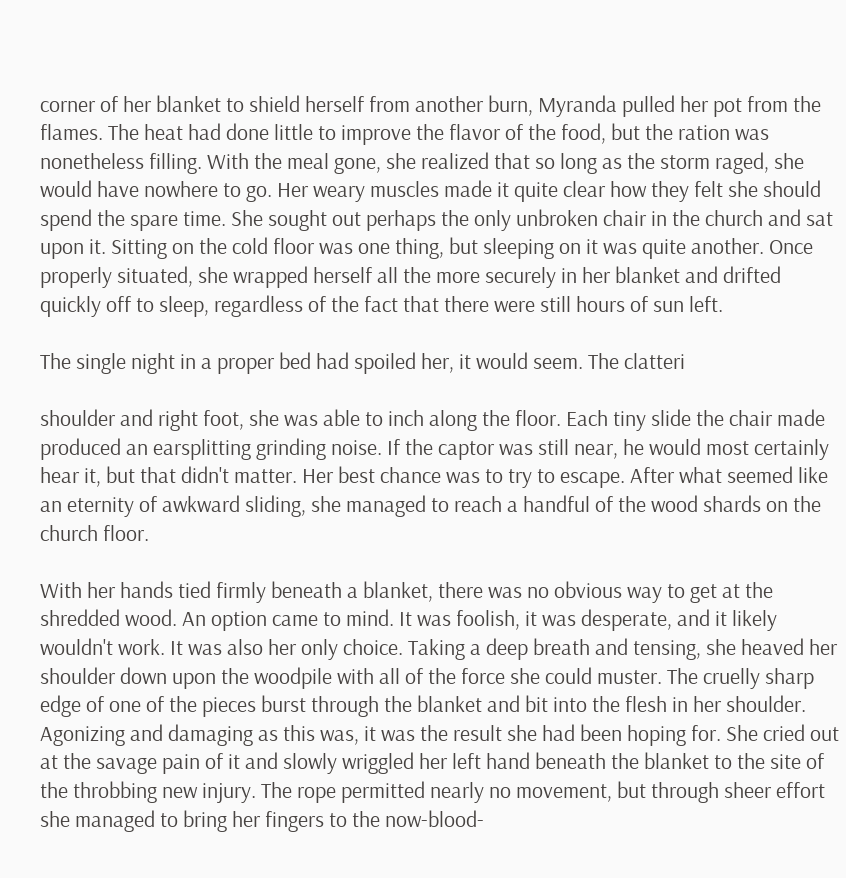corner of her blanket to shield herself from another burn, Myranda pulled her pot from the flames. The heat had done little to improve the flavor of the food, but the ration was nonetheless filling. With the meal gone, she realized that so long as the storm raged, she would have nowhere to go. Her weary muscles made it quite clear how they felt she should spend the spare time. She sought out perhaps the only unbroken chair in the church and sat upon it. Sitting on the cold floor was one thing, but sleeping on it was quite another. Once properly situated, she wrapped herself all the more securely in her blanket and drifted quickly off to sleep, regardless of the fact that there were still hours of sun left.

The single night in a proper bed had spoiled her, it would seem. The clatteri

shoulder and right foot, she was able to inch along the floor. Each tiny slide the chair made produced an earsplitting grinding noise. If the captor was still near, he would most certainly hear it, but that didn't matter. Her best chance was to try to escape. After what seemed like an eternity of awkward sliding, she managed to reach a handful of the wood shards on the church floor.

With her hands tied firmly beneath a blanket, there was no obvious way to get at the shredded wood. An option came to mind. It was foolish, it was desperate, and it likely wouldn't work. It was also her only choice. Taking a deep breath and tensing, she heaved her shoulder down upon the woodpile with all of the force she could muster. The cruelly sharp edge of one of the pieces burst through the blanket and bit into the flesh in her shoulder. Agonizing and damaging as this was, it was the result she had been hoping for. She cried out at the savage pain of it and slowly wriggled her left hand beneath the blanket to the site of the throbbing new injury. The rope permitted nearly no movement, but through sheer effort she managed to bring her fingers to the now-blood-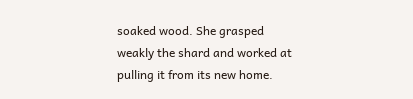soaked wood. She grasped weakly the shard and worked at pulling it from its new home.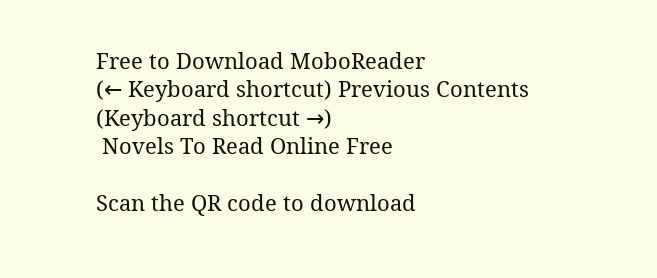Free to Download MoboReader
(← Keyboard shortcut) Previous Contents (Keyboard shortcut →)
 Novels To Read Online Free

Scan the QR code to download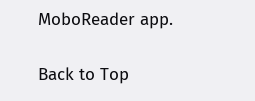MoboReader app.

Back to Top